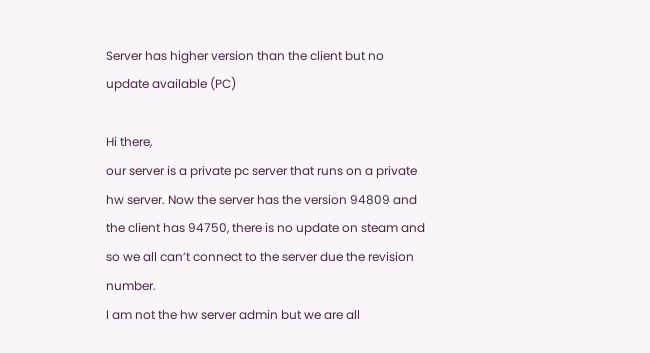Server has higher version than the client but no update available (PC)

Hi there,
our server is a private pc server that runs on a private hw server. Now the server has the version 94809 and the client has 94750, there is no update on steam and so we all can’t connect to the server due the revision number.
I am not the hw server admin but we are all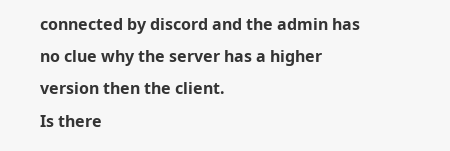connected by discord and the admin has no clue why the server has a higher version then the client.
Is there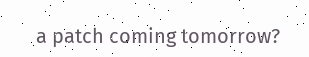a patch coming tomorrow?